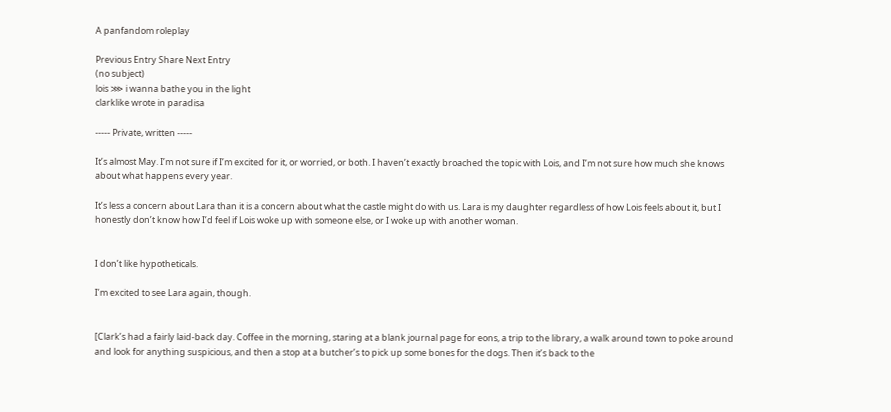A panfandom roleplay

Previous Entry Share Next Entry
(no subject)
lois ⋙ i wanna bathe you in the light
clarklike wrote in paradisa

----- Private, written -----

It’s almost May. I’m not sure if I’m excited for it, or worried, or both. I haven’t exactly broached the topic with Lois, and I’m not sure how much she knows about what happens every year.

It’s less a concern about Lara than it is a concern about what the castle might do with us. Lara is my daughter regardless of how Lois feels about it, but I honestly don’t know how I’d feel if Lois woke up with someone else, or I woke up with another woman.


I don’t like hypotheticals.

I’m excited to see Lara again, though.


[Clark’s had a fairly laid-back day. Coffee in the morning, staring at a blank journal page for eons, a trip to the library, a walk around town to poke around and look for anything suspicious, and then a stop at a butcher’s to pick up some bones for the dogs. Then it’s back to the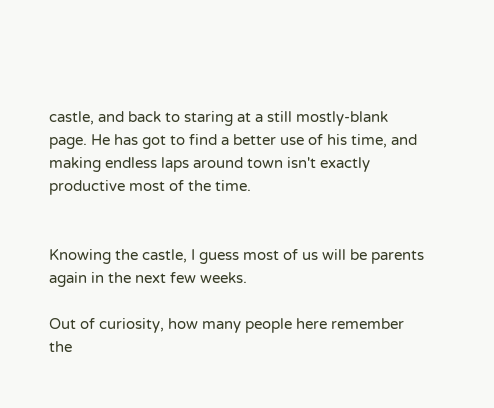castle, and back to staring at a still mostly-blank page. He has got to find a better use of his time, and making endless laps around town isn't exactly productive most of the time.


Knowing the castle, I guess most of us will be parents again in the next few weeks.

Out of curiosity, how many people here remember the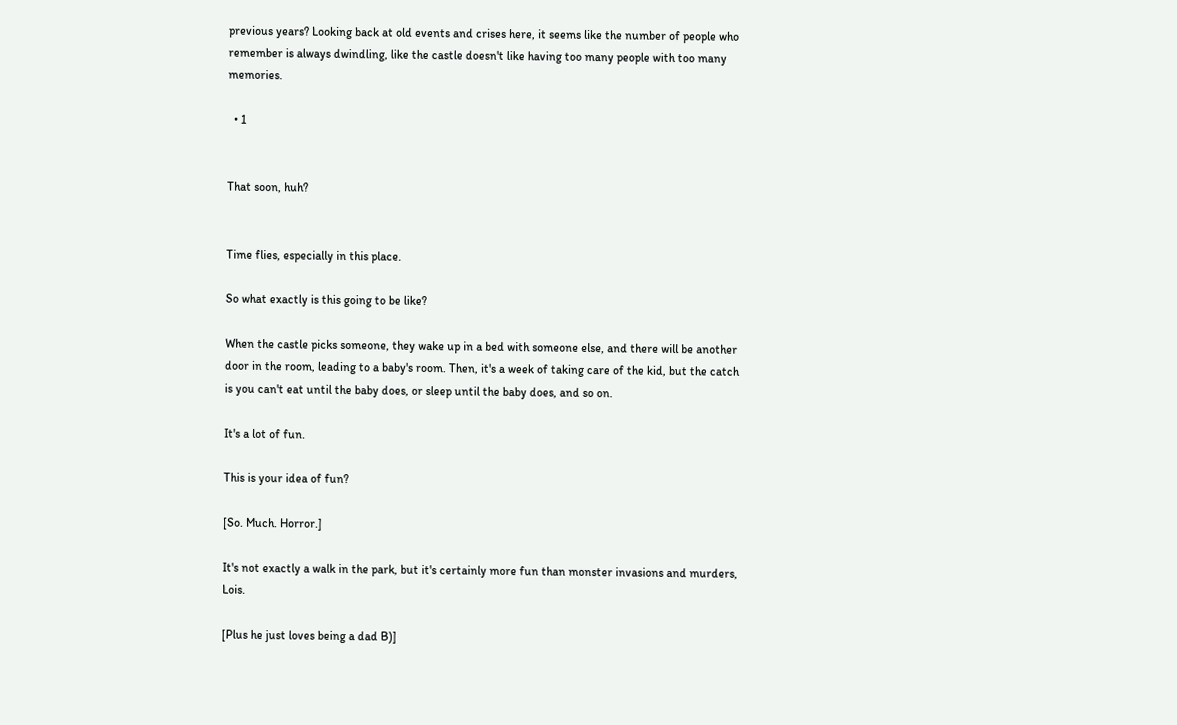previous years? Looking back at old events and crises here, it seems like the number of people who remember is always dwindling, like the castle doesn't like having too many people with too many memories.

  • 1


That soon, huh?


Time flies, especially in this place.

So what exactly is this going to be like?

When the castle picks someone, they wake up in a bed with someone else, and there will be another door in the room, leading to a baby's room. Then, it's a week of taking care of the kid, but the catch is you can't eat until the baby does, or sleep until the baby does, and so on.

It's a lot of fun.

This is your idea of fun?

[So. Much. Horror.]

It's not exactly a walk in the park, but it's certainly more fun than monster invasions and murders, Lois.

[Plus he just loves being a dad B)]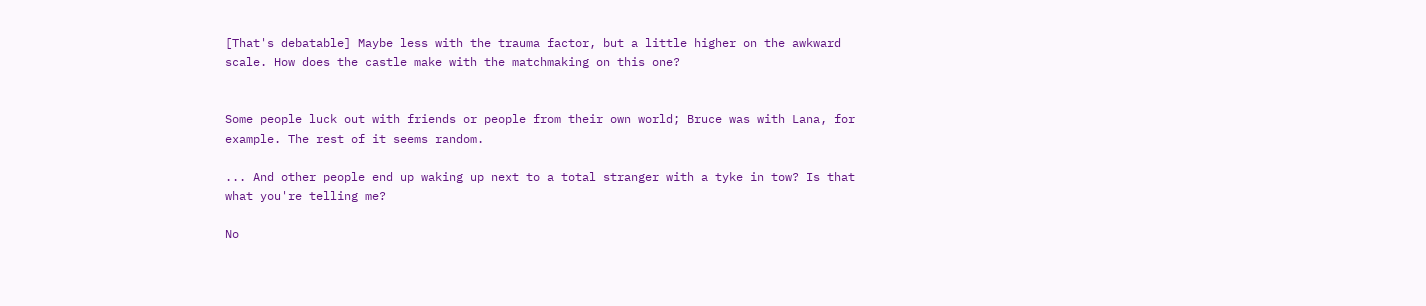[That's debatable] Maybe less with the trauma factor, but a little higher on the awkward scale. How does the castle make with the matchmaking on this one?


Some people luck out with friends or people from their own world; Bruce was with Lana, for example. The rest of it seems random.

... And other people end up waking up next to a total stranger with a tyke in tow? Is that what you're telling me?

No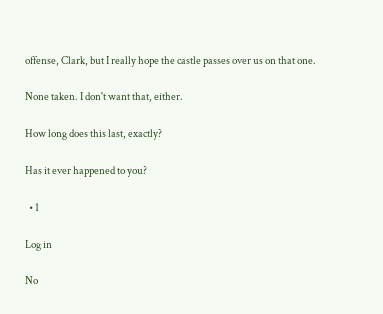offense, Clark, but I really hope the castle passes over us on that one.

None taken. I don't want that, either.

How long does this last, exactly?

Has it ever happened to you?

  • 1

Log in

No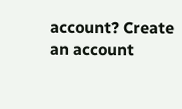account? Create an account